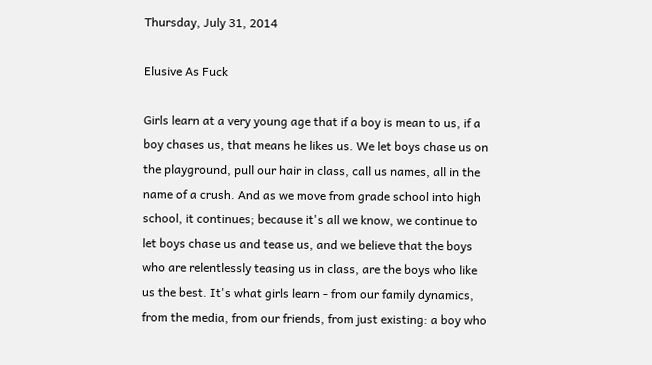Thursday, July 31, 2014

Elusive As Fuck

Girls learn at a very young age that if a boy is mean to us, if a boy chases us, that means he likes us. We let boys chase us on the playground, pull our hair in class, call us names, all in the name of a crush. And as we move from grade school into high school, it continues; because it's all we know, we continue to let boys chase us and tease us, and we believe that the boys who are relentlessly teasing us in class, are the boys who like us the best. It's what girls learn - from our family dynamics, from the media, from our friends, from just existing: a boy who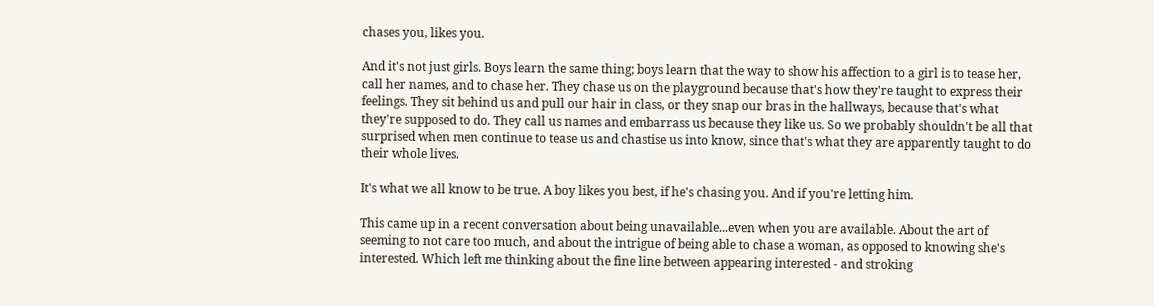chases you, likes you.

And it's not just girls. Boys learn the same thing; boys learn that the way to show his affection to a girl is to tease her, call her names, and to chase her. They chase us on the playground because that's how they're taught to express their feelings. They sit behind us and pull our hair in class, or they snap our bras in the hallways, because that's what they're supposed to do. They call us names and embarrass us because they like us. So we probably shouldn't be all that surprised when men continue to tease us and chastise us into know, since that's what they are apparently taught to do their whole lives.

It's what we all know to be true. A boy likes you best, if he's chasing you. And if you're letting him.

This came up in a recent conversation about being unavailable...even when you are available. About the art of seeming to not care too much, and about the intrigue of being able to chase a woman, as opposed to knowing she's interested. Which left me thinking about the fine line between appearing interested - and stroking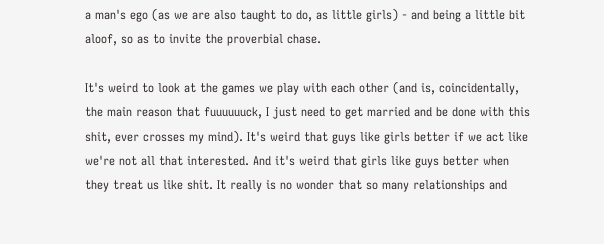a man's ego (as we are also taught to do, as little girls) - and being a little bit aloof, so as to invite the proverbial chase.

It's weird to look at the games we play with each other (and is, coincidentally, the main reason that fuuuuuuck, I just need to get married and be done with this shit, ever crosses my mind). It's weird that guys like girls better if we act like we're not all that interested. And it's weird that girls like guys better when they treat us like shit. It really is no wonder that so many relationships and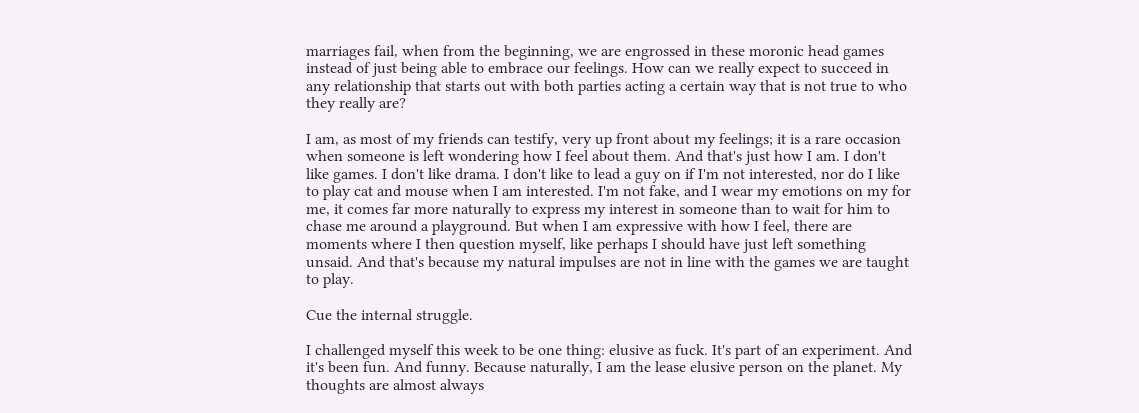marriages fail, when from the beginning, we are engrossed in these moronic head games instead of just being able to embrace our feelings. How can we really expect to succeed in any relationship that starts out with both parties acting a certain way that is not true to who they really are?

I am, as most of my friends can testify, very up front about my feelings; it is a rare occasion when someone is left wondering how I feel about them. And that's just how I am. I don't like games. I don't like drama. I don't like to lead a guy on if I'm not interested, nor do I like to play cat and mouse when I am interested. I'm not fake, and I wear my emotions on my for me, it comes far more naturally to express my interest in someone than to wait for him to chase me around a playground. But when I am expressive with how I feel, there are moments where I then question myself, like perhaps I should have just left something unsaid. And that's because my natural impulses are not in line with the games we are taught to play.

Cue the internal struggle.

I challenged myself this week to be one thing: elusive as fuck. It's part of an experiment. And it's been fun. And funny. Because naturally, I am the lease elusive person on the planet. My thoughts are almost always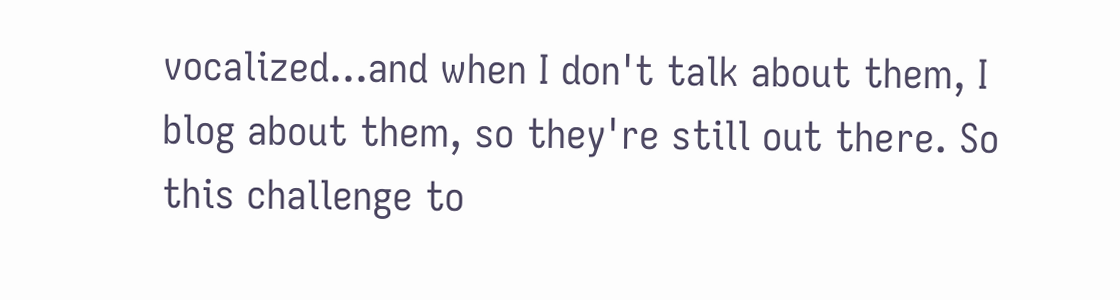vocalized...and when I don't talk about them, I blog about them, so they're still out there. So this challenge to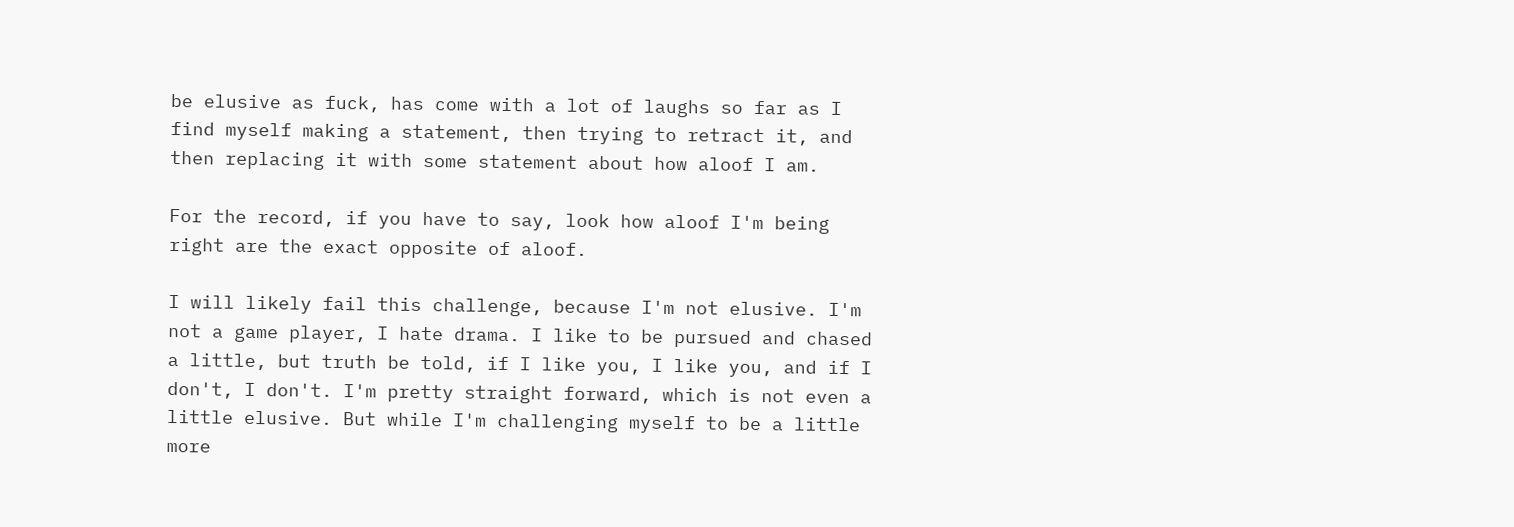be elusive as fuck, has come with a lot of laughs so far as I find myself making a statement, then trying to retract it, and then replacing it with some statement about how aloof I am.

For the record, if you have to say, look how aloof I'm being right are the exact opposite of aloof.

I will likely fail this challenge, because I'm not elusive. I'm not a game player, I hate drama. I like to be pursued and chased a little, but truth be told, if I like you, I like you, and if I don't, I don't. I'm pretty straight forward, which is not even a little elusive. But while I'm challenging myself to be a little more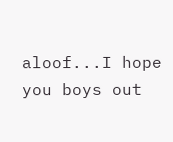aloof...I hope you boys out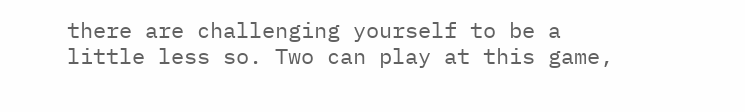there are challenging yourself to be a little less so. Two can play at this game,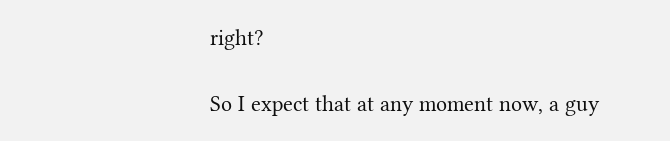right?

So I expect that at any moment now, a guy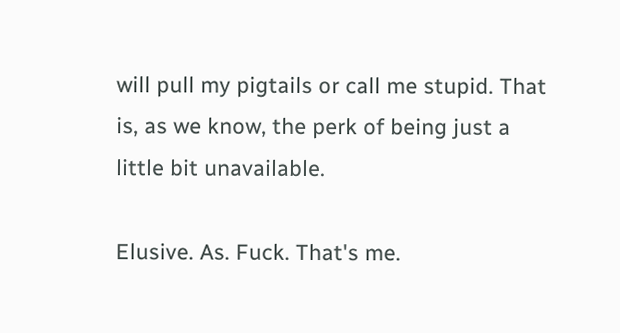will pull my pigtails or call me stupid. That is, as we know, the perk of being just a little bit unavailable.

Elusive. As. Fuck. That's me.